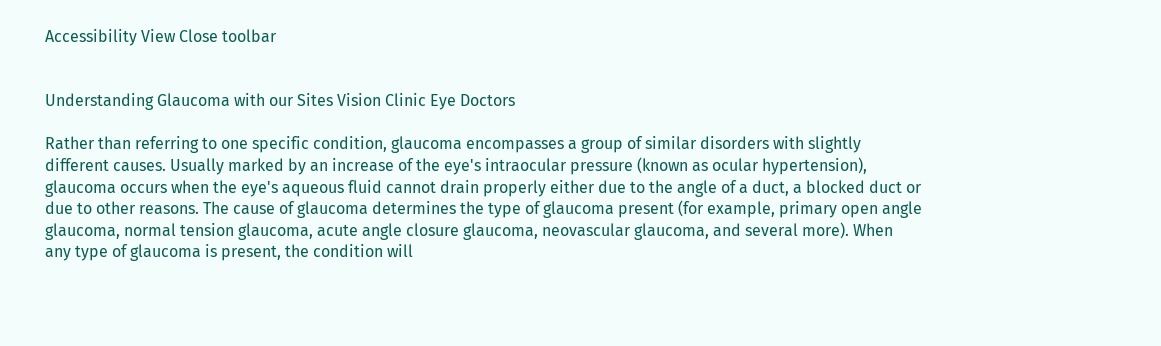Accessibility View Close toolbar


Understanding Glaucoma with our Sites Vision Clinic Eye Doctors

Rather than referring to one specific condition, glaucoma encompasses a group of similar disorders with slightly different causes. Usually marked by an increase of the eye's intraocular pressure (known as ocular hypertension), glaucoma occurs when the eye's aqueous fluid cannot drain properly either due to the angle of a duct, a blocked duct or due to other reasons. The cause of glaucoma determines the type of glaucoma present (for example, primary open angle glaucoma, normal tension glaucoma, acute angle closure glaucoma, neovascular glaucoma, and several more). When any type of glaucoma is present, the condition will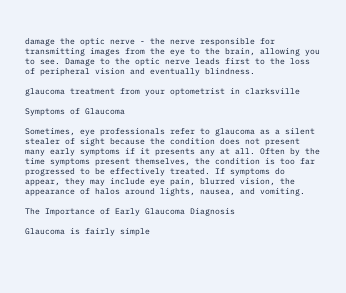damage the optic nerve - the nerve responsible for transmitting images from the eye to the brain, allowing you to see. Damage to the optic nerve leads first to the loss of peripheral vision and eventually blindness.

glaucoma treatment from your optometrist in clarksville

Symptoms of Glaucoma

Sometimes, eye professionals refer to glaucoma as a silent stealer of sight because the condition does not present many early symptoms if it presents any at all. Often by the time symptoms present themselves, the condition is too far progressed to be effectively treated. If symptoms do appear, they may include eye pain, blurred vision, the appearance of halos around lights, nausea, and vomiting.

The Importance of Early Glaucoma Diagnosis

Glaucoma is fairly simple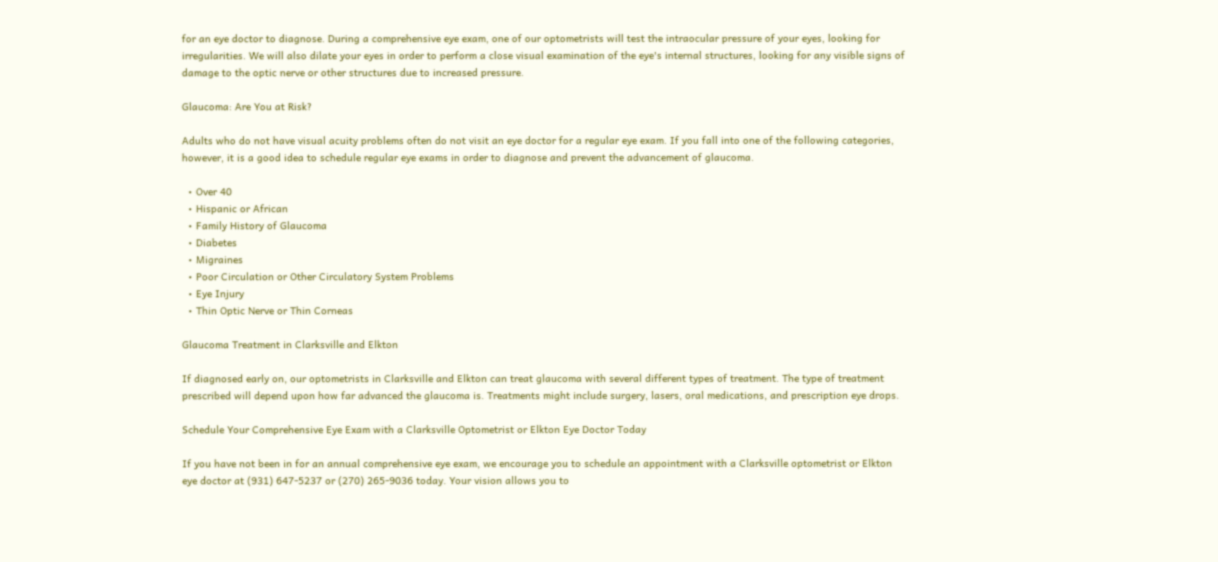for an eye doctor to diagnose. During a comprehensive eye exam, one of our optometrists will test the intraocular pressure of your eyes, looking for irregularities. We will also dilate your eyes in order to perform a close visual examination of the eye's internal structures, looking for any visible signs of damage to the optic nerve or other structures due to increased pressure.

Glaucoma: Are You at Risk?

Adults who do not have visual acuity problems often do not visit an eye doctor for a regular eye exam. If you fall into one of the following categories, however, it is a good idea to schedule regular eye exams in order to diagnose and prevent the advancement of glaucoma.

  • Over 40
  • Hispanic or African
  • Family History of Glaucoma
  • Diabetes
  • Migraines
  • Poor Circulation or Other Circulatory System Problems
  • Eye Injury
  • Thin Optic Nerve or Thin Corneas

Glaucoma Treatment in Clarksville and Elkton

If diagnosed early on, our optometrists in Clarksville and Elkton can treat glaucoma with several different types of treatment. The type of treatment prescribed will depend upon how far advanced the glaucoma is. Treatments might include surgery, lasers, oral medications, and prescription eye drops.

Schedule Your Comprehensive Eye Exam with a Clarksville Optometrist or Elkton Eye Doctor Today

If you have not been in for an annual comprehensive eye exam, we encourage you to schedule an appointment with a Clarksville optometrist or Elkton eye doctor at (931) 647-5237 or (270) 265-9036 today. Your vision allows you to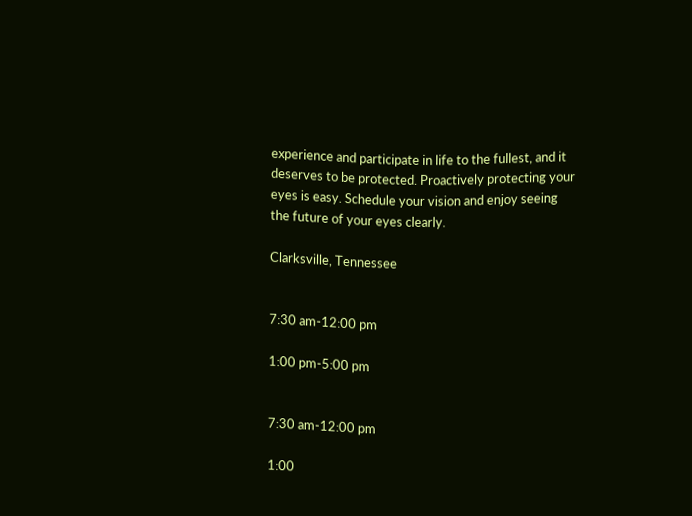experience and participate in life to the fullest, and it deserves to be protected. Proactively protecting your eyes is easy. Schedule your vision and enjoy seeing the future of your eyes clearly.

Clarksville, Tennessee


7:30 am-12:00 pm

1:00 pm-5:00 pm


7:30 am-12:00 pm

1:00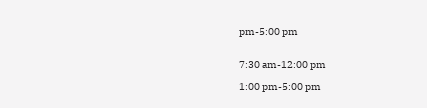pm-5:00 pm


7:30 am-12:00 pm

1:00 pm-5:00 pm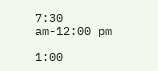7:30 am-12:00 pm

1:00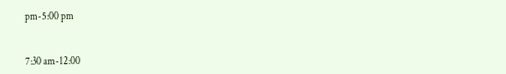pm-5:00 pm


7:30 am-12:00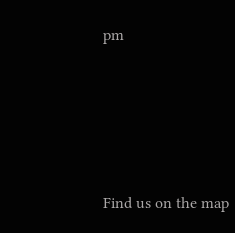pm






Find us on the map